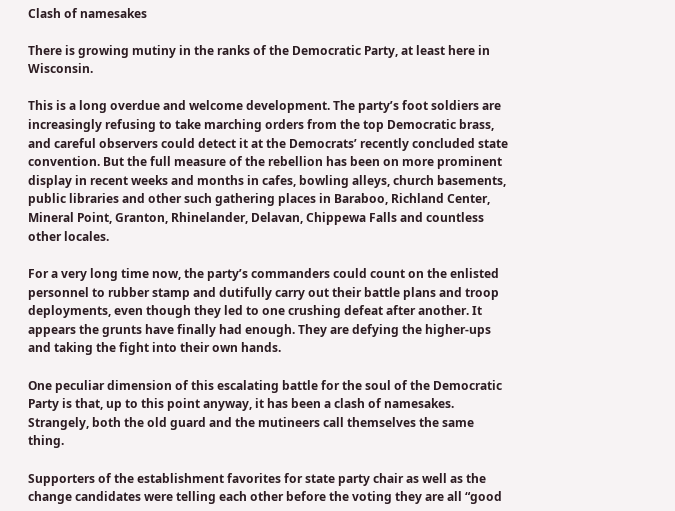Clash of namesakes

There is growing mutiny in the ranks of the Democratic Party, at least here in Wisconsin.

This is a long overdue and welcome development. The party’s foot soldiers are increasingly refusing to take marching orders from the top Democratic brass, and careful observers could detect it at the Democrats’ recently concluded state convention. But the full measure of the rebellion has been on more prominent display in recent weeks and months in cafes, bowling alleys, church basements, public libraries and other such gathering places in Baraboo, Richland Center, Mineral Point, Granton, Rhinelander, Delavan, Chippewa Falls and countless other locales.

For a very long time now, the party’s commanders could count on the enlisted personnel to rubber stamp and dutifully carry out their battle plans and troop deployments, even though they led to one crushing defeat after another. It appears the grunts have finally had enough. They are defying the higher-ups and taking the fight into their own hands.

One peculiar dimension of this escalating battle for the soul of the Democratic Party is that, up to this point anyway, it has been a clash of namesakes. Strangely, both the old guard and the mutineers call themselves the same thing.

Supporters of the establishment favorites for state party chair as well as the change candidates were telling each other before the voting they are all “good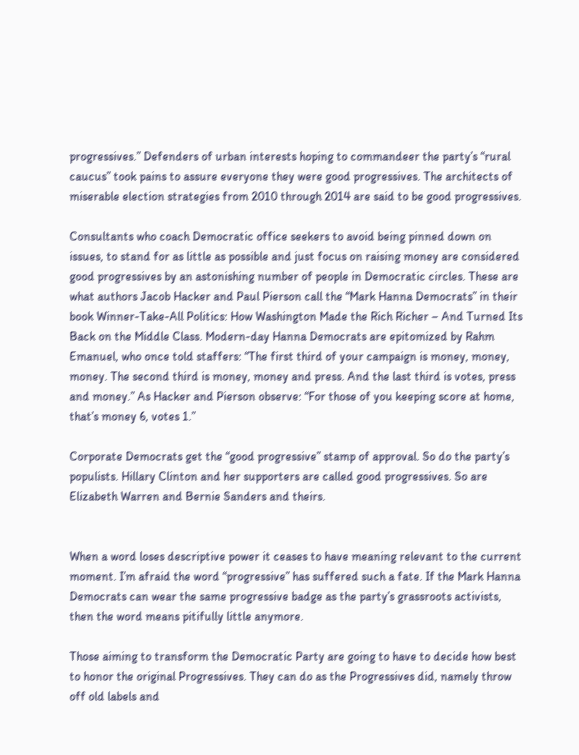progressives.” Defenders of urban interests hoping to commandeer the party’s “rural caucus” took pains to assure everyone they were good progressives. The architects of miserable election strategies from 2010 through 2014 are said to be good progressives.

Consultants who coach Democratic office seekers to avoid being pinned down on issues, to stand for as little as possible and just focus on raising money are considered good progressives by an astonishing number of people in Democratic circles. These are what authors Jacob Hacker and Paul Pierson call the “Mark Hanna Democrats” in their book Winner-Take-All Politics: How Washington Made the Rich Richer – And Turned Its Back on the Middle Class. Modern-day Hanna Democrats are epitomized by Rahm Emanuel, who once told staffers: “The first third of your campaign is money, money, money. The second third is money, money and press. And the last third is votes, press and money.” As Hacker and Pierson observe: “For those of you keeping score at home, that’s money 6, votes 1.”

Corporate Democrats get the “good progressive” stamp of approval. So do the party’s populists. Hillary Clinton and her supporters are called good progressives. So are Elizabeth Warren and Bernie Sanders and theirs.


When a word loses descriptive power it ceases to have meaning relevant to the current moment. I’m afraid the word “progressive” has suffered such a fate. If the Mark Hanna Democrats can wear the same progressive badge as the party’s grassroots activists, then the word means pitifully little anymore.

Those aiming to transform the Democratic Party are going to have to decide how best to honor the original Progressives. They can do as the Progressives did, namely throw off old labels and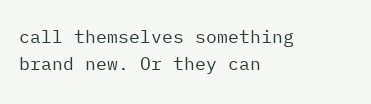call themselves something brand new. Or they can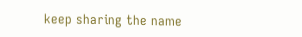keep sharing the name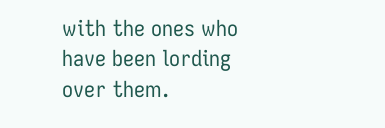with the ones who have been lording over them.